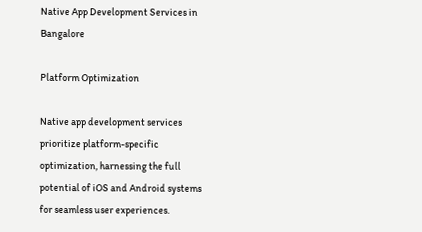Native App Development Services in Bangalore

Platform Optimization

Native app development services prioritize platform-specific optimization, harnessing the full potential of iOS and Android systems for seamless user experiences.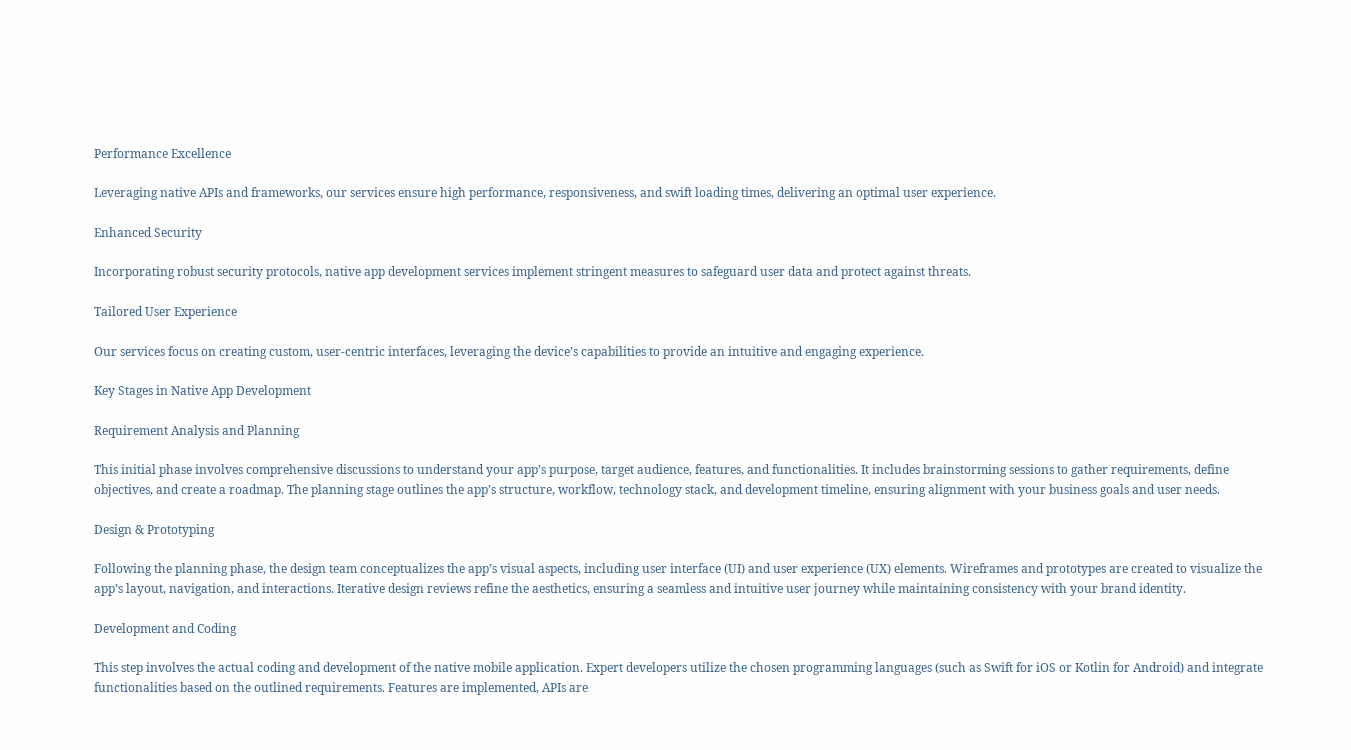Performance Excellence

Leveraging native APIs and frameworks, our services ensure high performance, responsiveness, and swift loading times, delivering an optimal user experience.

Enhanced Security

Incorporating robust security protocols, native app development services implement stringent measures to safeguard user data and protect against threats.

Tailored User Experience

Our services focus on creating custom, user-centric interfaces, leveraging the device’s capabilities to provide an intuitive and engaging experience.

Key Stages in Native App Development

Requirement Analysis and Planning

This initial phase involves comprehensive discussions to understand your app’s purpose, target audience, features, and functionalities. It includes brainstorming sessions to gather requirements, define objectives, and create a roadmap. The planning stage outlines the app’s structure, workflow, technology stack, and development timeline, ensuring alignment with your business goals and user needs.

Design & Prototyping

Following the planning phase, the design team conceptualizes the app’s visual aspects, including user interface (UI) and user experience (UX) elements. Wireframes and prototypes are created to visualize the app’s layout, navigation, and interactions. Iterative design reviews refine the aesthetics, ensuring a seamless and intuitive user journey while maintaining consistency with your brand identity.

Development and Coding

This step involves the actual coding and development of the native mobile application. Expert developers utilize the chosen programming languages (such as Swift for iOS or Kotlin for Android) and integrate functionalities based on the outlined requirements. Features are implemented, APIs are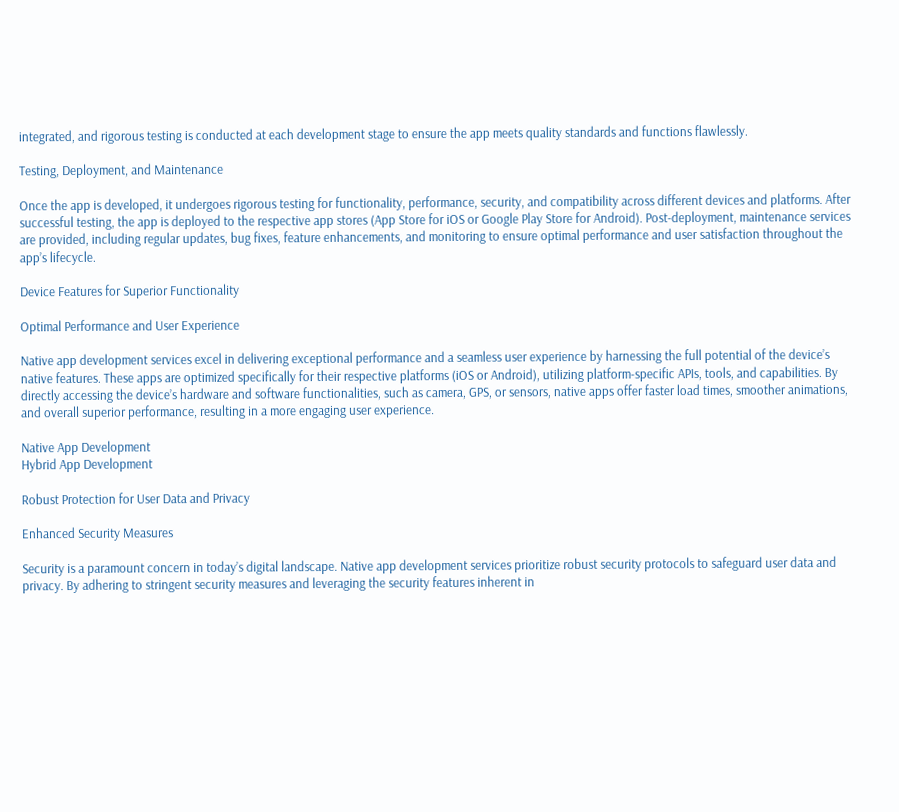integrated, and rigorous testing is conducted at each development stage to ensure the app meets quality standards and functions flawlessly.

Testing, Deployment, and Maintenance

Once the app is developed, it undergoes rigorous testing for functionality, performance, security, and compatibility across different devices and platforms. After successful testing, the app is deployed to the respective app stores (App Store for iOS or Google Play Store for Android). Post-deployment, maintenance services are provided, including regular updates, bug fixes, feature enhancements, and monitoring to ensure optimal performance and user satisfaction throughout the app’s lifecycle.

Device Features for Superior Functionality

Optimal Performance and User Experience

Native app development services excel in delivering exceptional performance and a seamless user experience by harnessing the full potential of the device’s native features. These apps are optimized specifically for their respective platforms (iOS or Android), utilizing platform-specific APIs, tools, and capabilities. By directly accessing the device’s hardware and software functionalities, such as camera, GPS, or sensors, native apps offer faster load times, smoother animations, and overall superior performance, resulting in a more engaging user experience.

Native App Development
Hybrid App Development

Robust Protection for User Data and Privacy

Enhanced Security Measures

Security is a paramount concern in today’s digital landscape. Native app development services prioritize robust security protocols to safeguard user data and privacy. By adhering to stringent security measures and leveraging the security features inherent in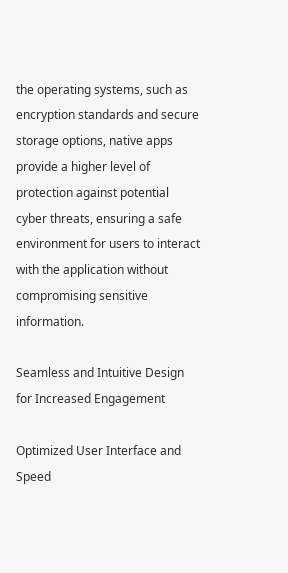the operating systems, such as encryption standards and secure storage options, native apps provide a higher level of protection against potential cyber threats, ensuring a safe environment for users to interact with the application without compromising sensitive information.

Seamless and Intuitive Design for Increased Engagement

Optimized User Interface and Speed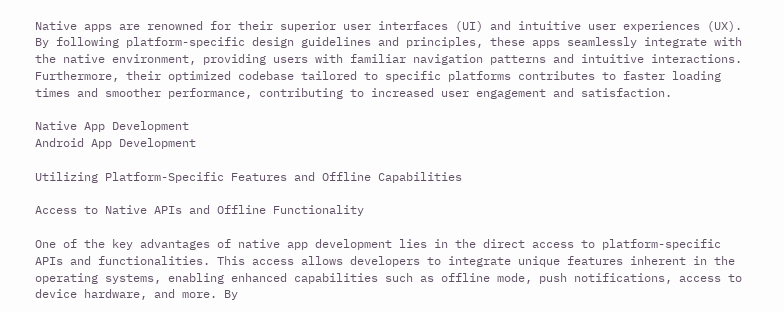Native apps are renowned for their superior user interfaces (UI) and intuitive user experiences (UX). By following platform-specific design guidelines and principles, these apps seamlessly integrate with the native environment, providing users with familiar navigation patterns and intuitive interactions. Furthermore, their optimized codebase tailored to specific platforms contributes to faster loading times and smoother performance, contributing to increased user engagement and satisfaction.

Native App Development
Android App Development

Utilizing Platform-Specific Features and Offline Capabilities

Access to Native APIs and Offline Functionality

One of the key advantages of native app development lies in the direct access to platform-specific APIs and functionalities. This access allows developers to integrate unique features inherent in the operating systems, enabling enhanced capabilities such as offline mode, push notifications, access to device hardware, and more. By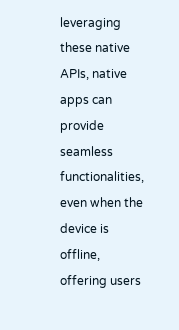leveraging these native APIs, native apps can provide seamless functionalities, even when the device is offline, offering users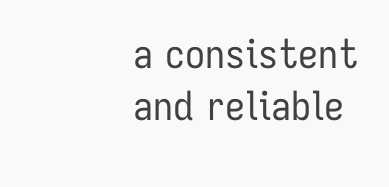a consistent and reliable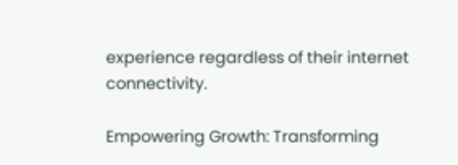experience regardless of their internet connectivity.

Empowering Growth: Transforming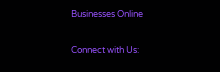Businesses Online

Connect with Us: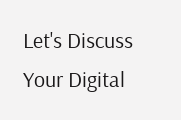Let's Discuss Your Digital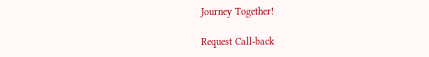Journey Together!

Request Call-back